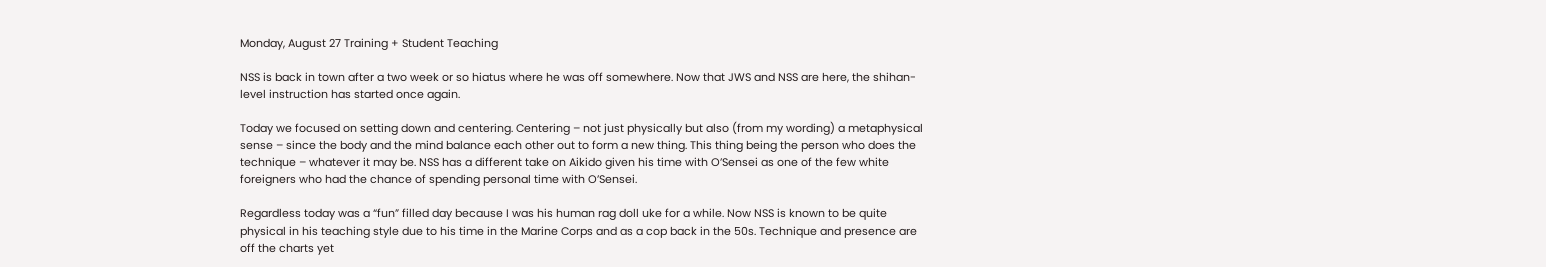Monday, August 27 Training + Student Teaching

NSS is back in town after a two week or so hiatus where he was off somewhere. Now that JWS and NSS are here, the shihan-level instruction has started once again.

Today we focused on setting down and centering. Centering – not just physically but also (from my wording) a metaphysical sense – since the body and the mind balance each other out to form a new thing. This thing being the person who does the technique – whatever it may be. NSS has a different take on Aikido given his time with O’Sensei as one of the few white foreigners who had the chance of spending personal time with O’Sensei.

Regardless today was a “fun” filled day because I was his human rag doll uke for a while. Now NSS is known to be quite physical in his teaching style due to his time in the Marine Corps and as a cop back in the 50s. Technique and presence are off the charts yet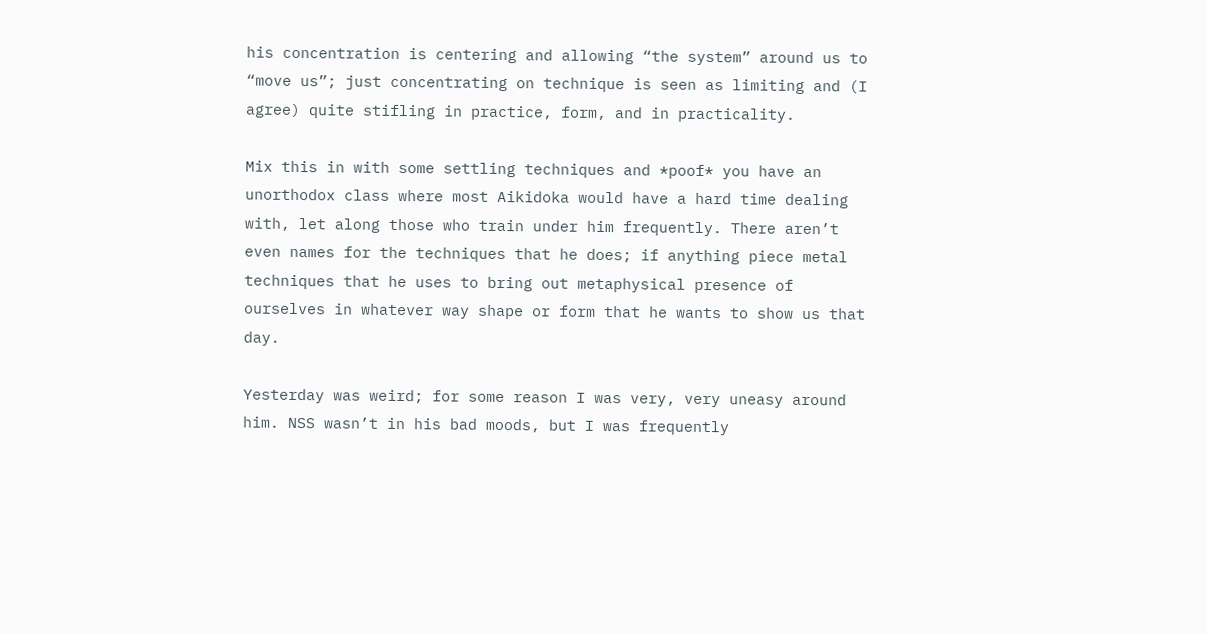his concentration is centering and allowing “the system” around us to “move us”; just concentrating on technique is seen as limiting and (I agree) quite stifling in practice, form, and in practicality.

Mix this in with some settling techniques and *poof* you have an unorthodox class where most Aikidoka would have a hard time dealing with, let along those who train under him frequently. There aren’t even names for the techniques that he does; if anything piece metal techniques that he uses to bring out metaphysical presence of ourselves in whatever way shape or form that he wants to show us that day.

Yesterday was weird; for some reason I was very, very uneasy around him. NSS wasn’t in his bad moods, but I was frequently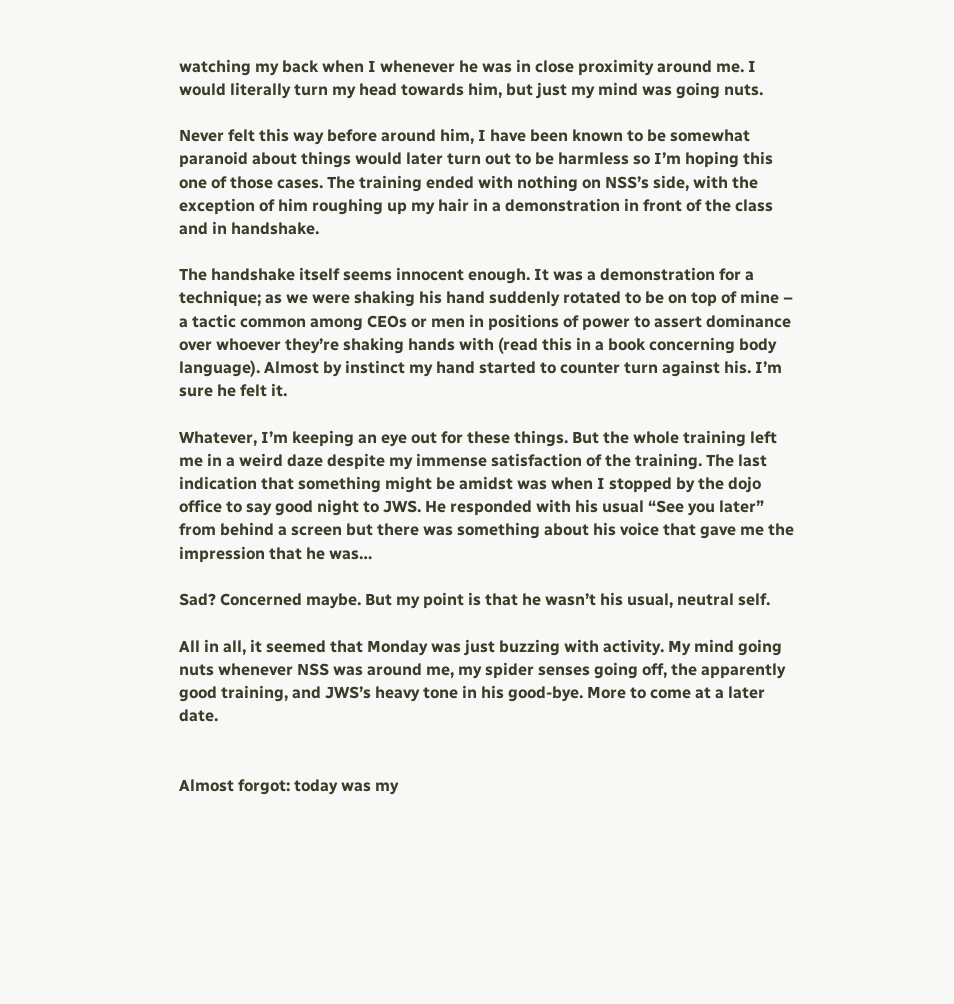watching my back when I whenever he was in close proximity around me. I would literally turn my head towards him, but just my mind was going nuts.

Never felt this way before around him, I have been known to be somewhat paranoid about things would later turn out to be harmless so I’m hoping this one of those cases. The training ended with nothing on NSS’s side, with the exception of him roughing up my hair in a demonstration in front of the class and in handshake.

The handshake itself seems innocent enough. It was a demonstration for a technique; as we were shaking his hand suddenly rotated to be on top of mine – a tactic common among CEOs or men in positions of power to assert dominance over whoever they’re shaking hands with (read this in a book concerning body language). Almost by instinct my hand started to counter turn against his. I’m sure he felt it.

Whatever, I’m keeping an eye out for these things. But the whole training left me in a weird daze despite my immense satisfaction of the training. The last indication that something might be amidst was when I stopped by the dojo office to say good night to JWS. He responded with his usual “See you later” from behind a screen but there was something about his voice that gave me the impression that he was…

Sad? Concerned maybe. But my point is that he wasn’t his usual, neutral self.

All in all, it seemed that Monday was just buzzing with activity. My mind going nuts whenever NSS was around me, my spider senses going off, the apparently good training, and JWS’s heavy tone in his good-bye. More to come at a later date.


Almost forgot: today was my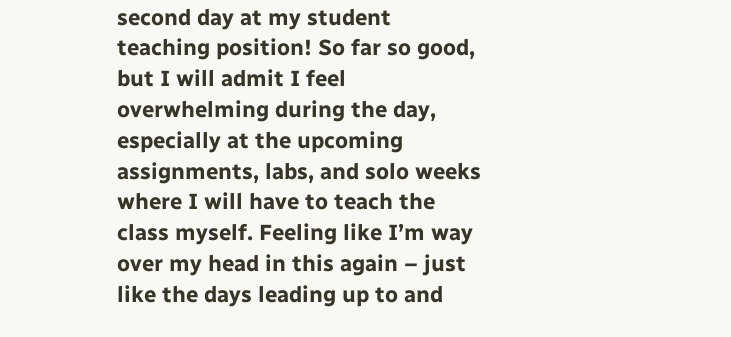second day at my student teaching position! So far so good, but I will admit I feel overwhelming during the day, especially at the upcoming assignments, labs, and solo weeks where I will have to teach the class myself. Feeling like I’m way over my head in this again – just like the days leading up to and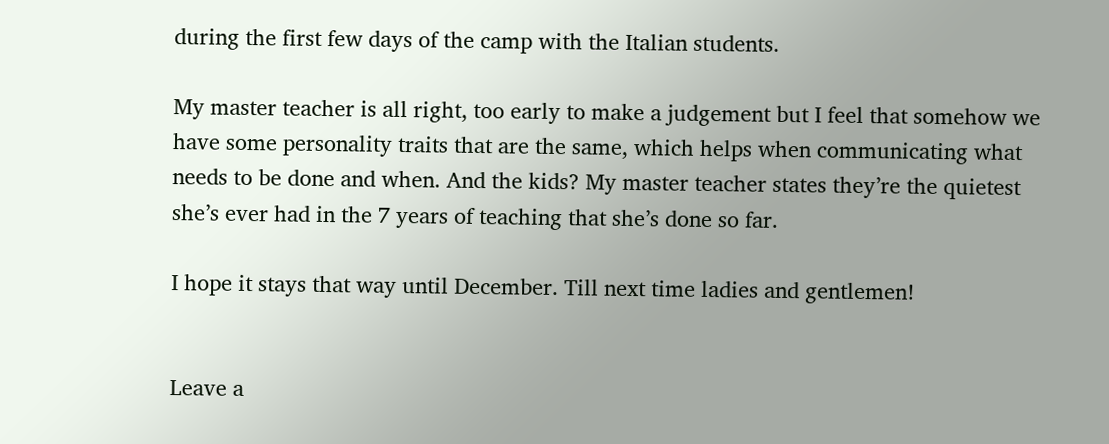during the first few days of the camp with the Italian students.

My master teacher is all right, too early to make a judgement but I feel that somehow we have some personality traits that are the same, which helps when communicating what needs to be done and when. And the kids? My master teacher states they’re the quietest she’s ever had in the 7 years of teaching that she’s done so far.

I hope it stays that way until December. Till next time ladies and gentlemen!


Leave a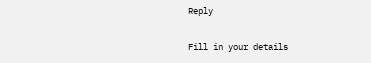Reply

Fill in your details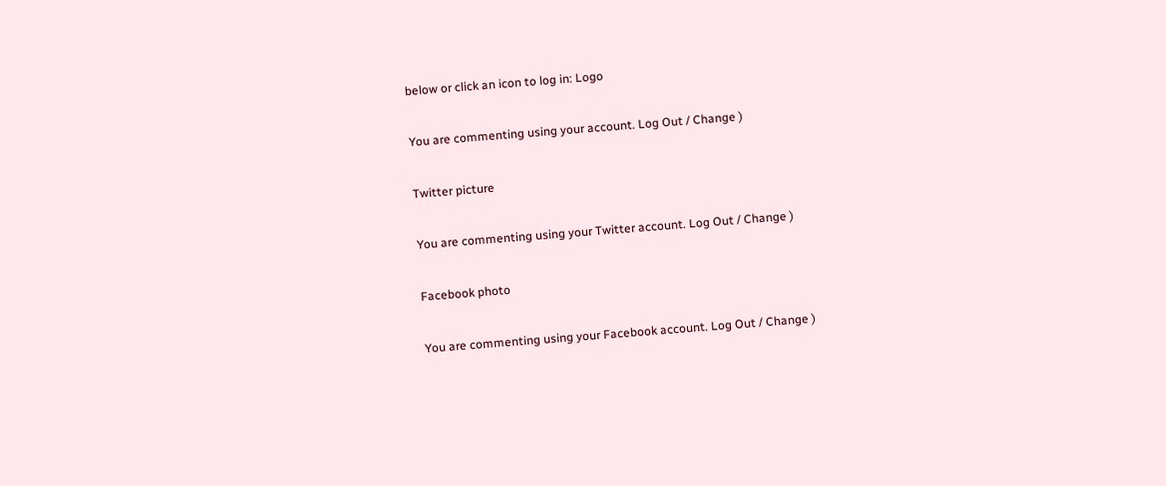below or click an icon to log in: Logo

You are commenting using your account. Log Out / Change )

Twitter picture

You are commenting using your Twitter account. Log Out / Change )

Facebook photo

You are commenting using your Facebook account. Log Out / Change )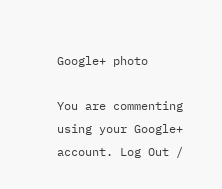Google+ photo

You are commenting using your Google+ account. Log Out /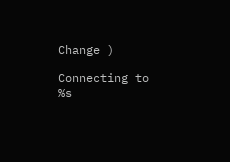Change )

Connecting to %s